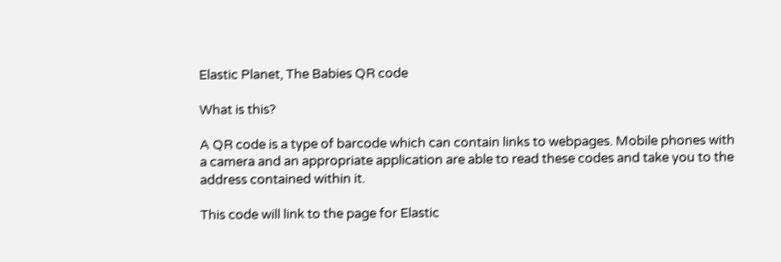Elastic Planet, The Babies QR code

What is this?

A QR code is a type of barcode which can contain links to webpages. Mobile phones with a camera and an appropriate application are able to read these codes and take you to the address contained within it.

This code will link to the page for Elastic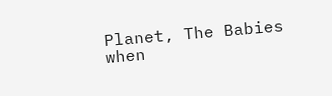Planet, The Babies when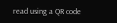read using a QR code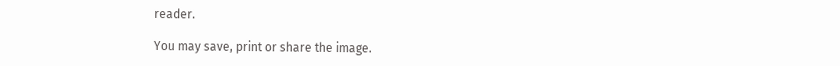reader.

You may save, print or share the image.